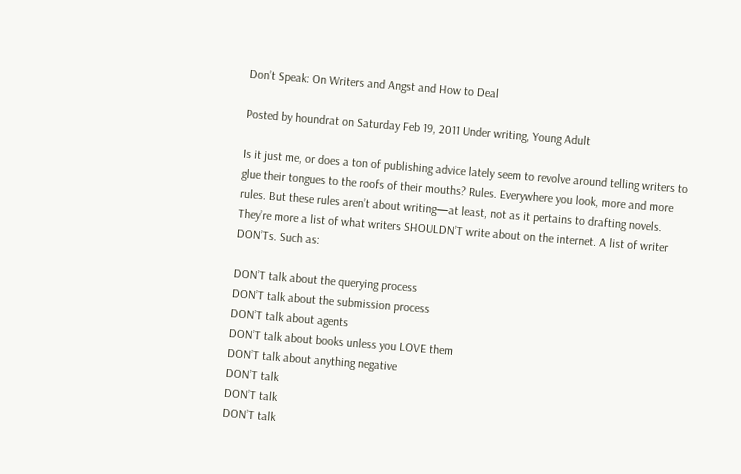Don’t Speak: On Writers and Angst and How to Deal

Posted by houndrat on Saturday Feb 19, 2011 Under writing, Young Adult

Is it just me, or does a ton of publishing advice lately seem to revolve around telling writers to glue their tongues to the roofs of their mouths? Rules. Everywhere you look, more and more rules. But these rules aren’t about writing—at least, not as it pertains to drafting novels. They’re more a list of what writers SHOULDN’T write about on the internet. A list of writer DON’Ts. Such as:

DON’T talk about the querying process
DON’T talk about the submission process
DON’T talk about agents
DON’T talk about books unless you LOVE them
DON’T talk about anything negative
DON’T talk
DON’T talk
DON’T talk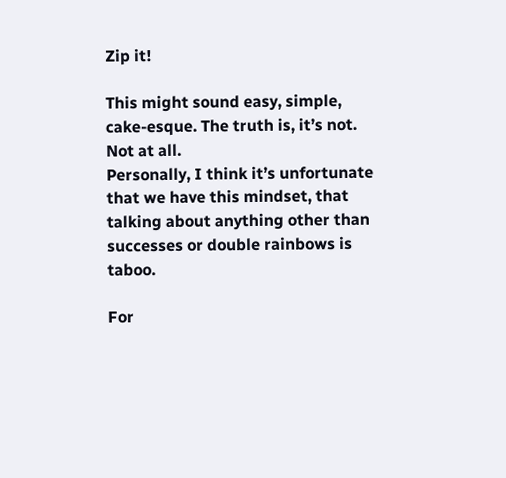Zip it!

This might sound easy, simple, cake-esque. The truth is, it’s not. Not at all.
Personally, I think it’s unfortunate that we have this mindset, that talking about anything other than successes or double rainbows is taboo.

For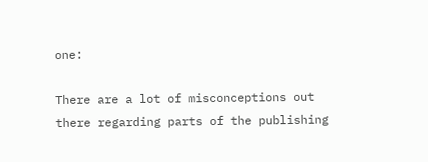one:

There are a lot of misconceptions out there regarding parts of the publishing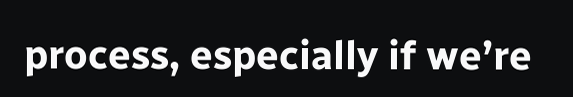process, especially if we’re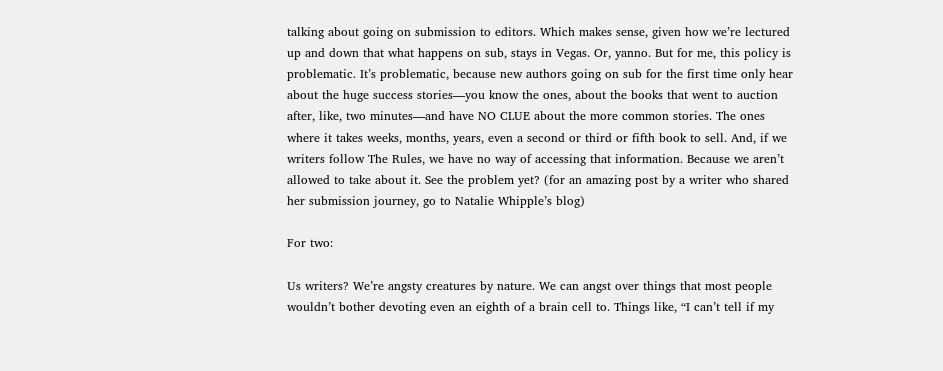talking about going on submission to editors. Which makes sense, given how we’re lectured up and down that what happens on sub, stays in Vegas. Or, yanno. But for me, this policy is problematic. It’s problematic, because new authors going on sub for the first time only hear about the huge success stories—you know the ones, about the books that went to auction after, like, two minutes—and have NO CLUE about the more common stories. The ones where it takes weeks, months, years, even a second or third or fifth book to sell. And, if we writers follow The Rules, we have no way of accessing that information. Because we aren’t allowed to take about it. See the problem yet? (for an amazing post by a writer who shared her submission journey, go to Natalie Whipple’s blog)

For two:

Us writers? We’re angsty creatures by nature. We can angst over things that most people wouldn’t bother devoting even an eighth of a brain cell to. Things like, “I can’t tell if my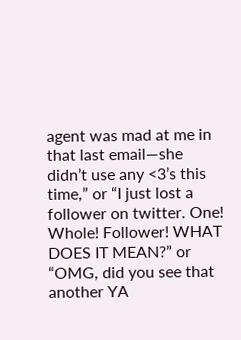agent was mad at me in that last email—she didn’t use any <3’s this time,” or “I just lost a follower on twitter. One! Whole! Follower! WHAT DOES IT MEAN?” or “OMG, did you see that another YA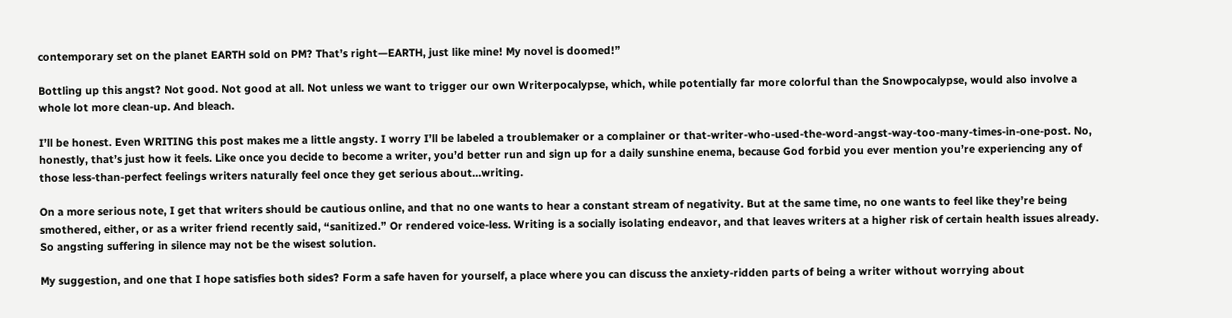contemporary set on the planet EARTH sold on PM? That’s right—EARTH, just like mine! My novel is doomed!”

Bottling up this angst? Not good. Not good at all. Not unless we want to trigger our own Writerpocalypse, which, while potentially far more colorful than the Snowpocalypse, would also involve a whole lot more clean-up. And bleach.

I’ll be honest. Even WRITING this post makes me a little angsty. I worry I’ll be labeled a troublemaker or a complainer or that-writer-who-used-the-word-angst-way-too-many-times-in-one-post. No, honestly, that’s just how it feels. Like once you decide to become a writer, you’d better run and sign up for a daily sunshine enema, because God forbid you ever mention you’re experiencing any of those less-than-perfect feelings writers naturally feel once they get serious about…writing.

On a more serious note, I get that writers should be cautious online, and that no one wants to hear a constant stream of negativity. But at the same time, no one wants to feel like they’re being smothered, either, or as a writer friend recently said, “sanitized.” Or rendered voice-less. Writing is a socially isolating endeavor, and that leaves writers at a higher risk of certain health issues already. So angsting suffering in silence may not be the wisest solution.

My suggestion, and one that I hope satisfies both sides? Form a safe haven for yourself, a place where you can discuss the anxiety-ridden parts of being a writer without worrying about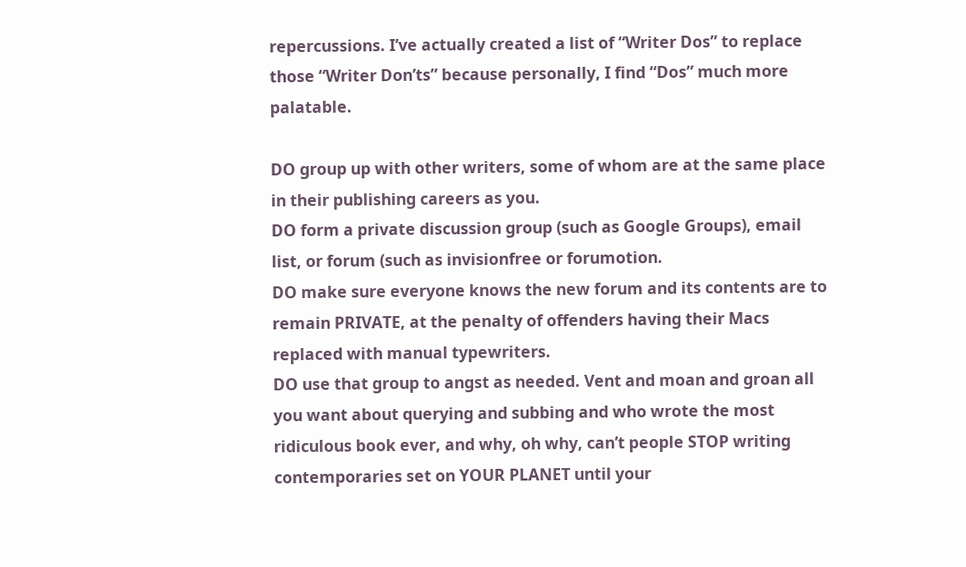repercussions. I’ve actually created a list of “Writer Dos” to replace those “Writer Don’ts” because personally, I find “Dos” much more palatable.

DO group up with other writers, some of whom are at the same place in their publishing careers as you.
DO form a private discussion group (such as Google Groups), email list, or forum (such as invisionfree or forumotion.
DO make sure everyone knows the new forum and its contents are to remain PRIVATE, at the penalty of offenders having their Macs replaced with manual typewriters.
DO use that group to angst as needed. Vent and moan and groan all you want about querying and subbing and who wrote the most ridiculous book ever, and why, oh why, can’t people STOP writing contemporaries set on YOUR PLANET until your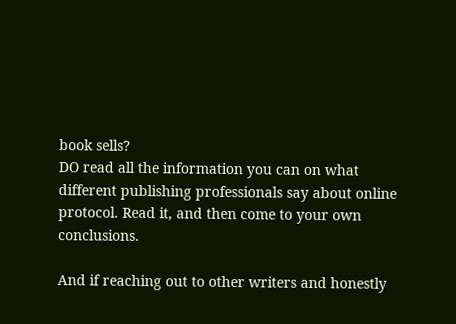book sells?
DO read all the information you can on what different publishing professionals say about online protocol. Read it, and then come to your own conclusions.

And if reaching out to other writers and honestly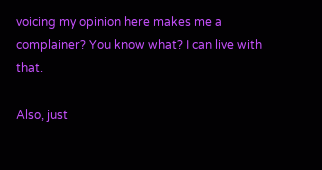voicing my opinion here makes me a complainer? You know what? I can live with that.

Also, just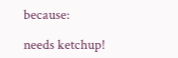because:

needs ketchup!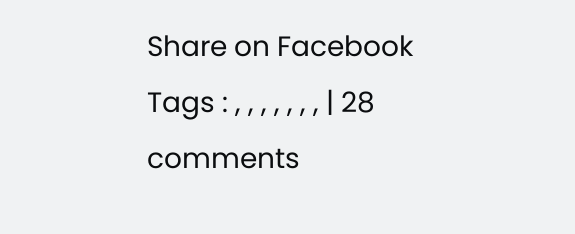Share on Facebook
Tags : , , , , , , , | 28 comments